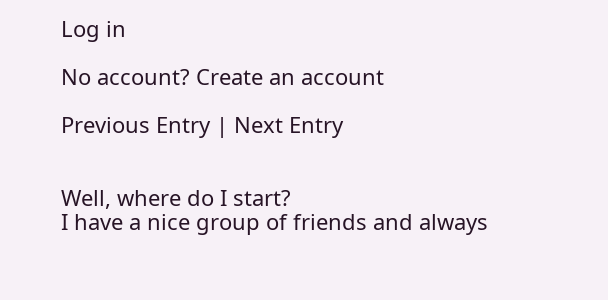Log in

No account? Create an account

Previous Entry | Next Entry


Well, where do I start?
I have a nice group of friends and always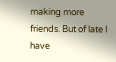making more friends. But of late I have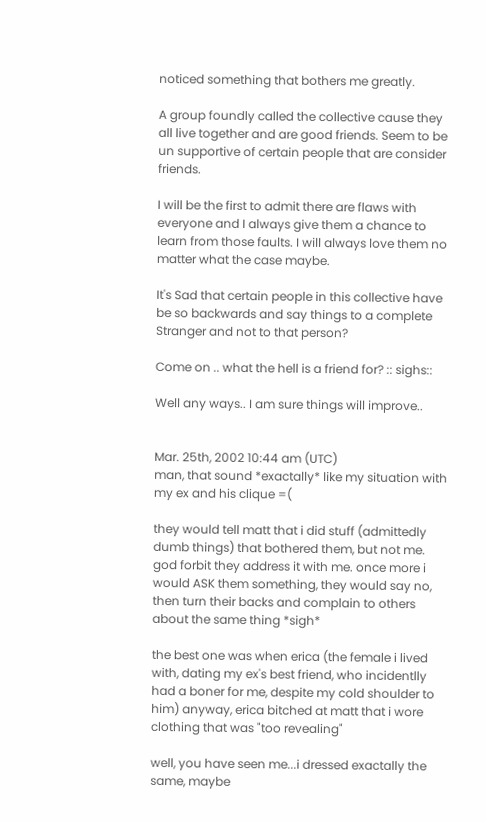noticed something that bothers me greatly.

A group foundly called the collective cause they all live together and are good friends. Seem to be un supportive of certain people that are consider friends.

I will be the first to admit there are flaws with everyone and I always give them a chance to learn from those faults. I will always love them no matter what the case maybe.

It's Sad that certain people in this collective have be so backwards and say things to a complete Stranger and not to that person?

Come on .. what the hell is a friend for? :: sighs::

Well any ways.. I am sure things will improve..


Mar. 25th, 2002 10:44 am (UTC)
man, that sound *exactally* like my situation with my ex and his clique =(

they would tell matt that i did stuff (admittedly dumb things) that bothered them, but not me. god forbit they address it with me. once more i would ASK them something, they would say no, then turn their backs and complain to others about the same thing *sigh*

the best one was when erica (the female i lived with, dating my ex's best friend, who incidentlly had a boner for me, despite my cold shoulder to him) anyway, erica bitched at matt that i wore clothing that was "too revealing"

well, you have seen me...i dressed exactally the same, maybe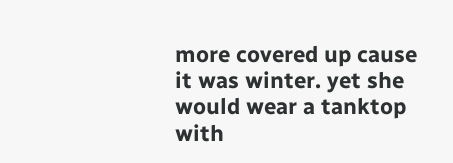more covered up cause it was winter. yet she would wear a tanktop with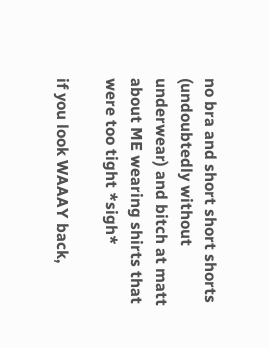no bra and short short shorts (undoubtedly without underwear) and bitch at matt about ME wearing shirts that were too tight *sigh*

if you look WAAAY back,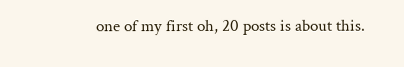one of my first oh, 20 posts is about this.